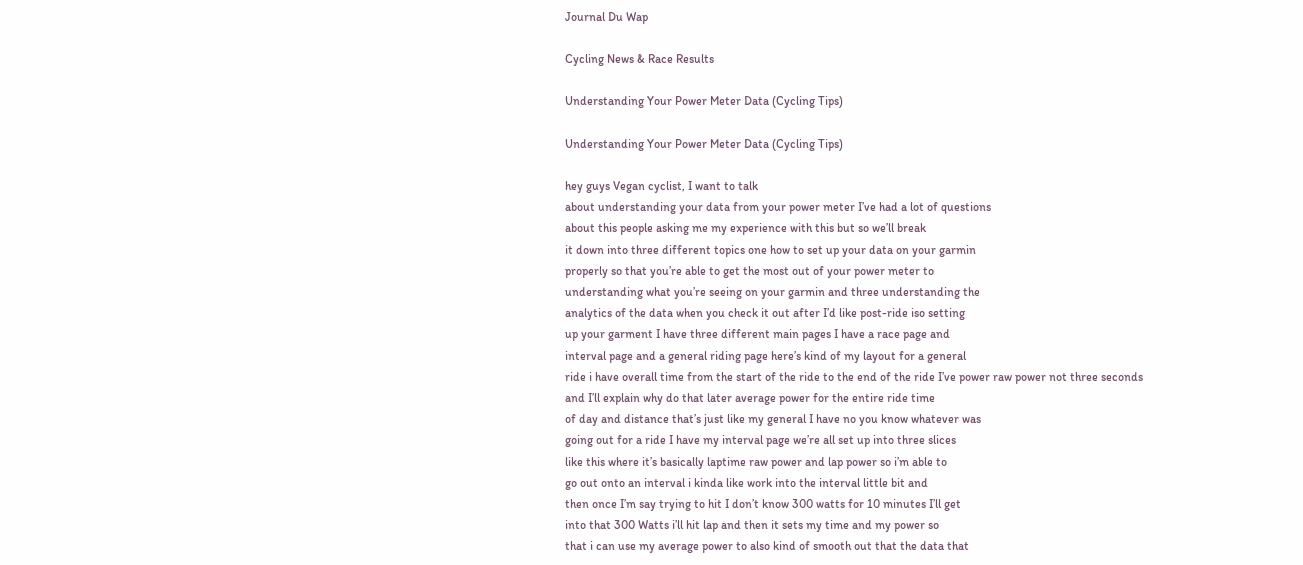Journal Du Wap

Cycling News & Race Results

Understanding Your Power Meter Data (Cycling Tips)

Understanding Your Power Meter Data (Cycling Tips)

hey guys Vegan cyclist, I want to talk
about understanding your data from your power meter I’ve had a lot of questions
about this people asking me my experience with this but so we’ll break
it down into three different topics one how to set up your data on your garmin
properly so that you’re able to get the most out of your power meter to
understanding what you’re seeing on your garmin and three understanding the
analytics of the data when you check it out after I’d like post-ride iso setting
up your garment I have three different main pages I have a race page and
interval page and a general riding page here’s kind of my layout for a general
ride i have overall time from the start of the ride to the end of the ride I’ve power raw power not three seconds
and I’ll explain why do that later average power for the entire ride time
of day and distance that’s just like my general I have no you know whatever was
going out for a ride I have my interval page we’re all set up into three slices
like this where it’s basically laptime raw power and lap power so i’m able to
go out onto an interval i kinda like work into the interval little bit and
then once I’m say trying to hit I don’t know 300 watts for 10 minutes I’ll get
into that 300 Watts i’ll hit lap and then it sets my time and my power so
that i can use my average power to also kind of smooth out that the data that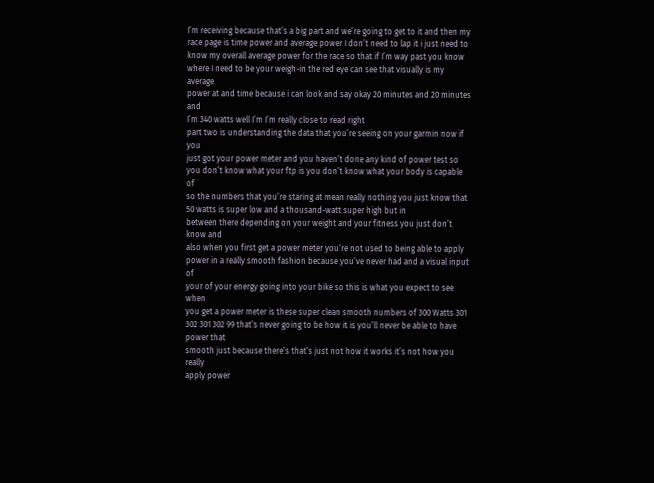I’m receiving because that’s a big part and we’re going to get to it and then my
race page is time power and average power I don’t need to lap it i just need to
know my overall average power for the race so that if I’m way past you know
where I need to be your weigh-in the red eye can see that visually is my average
power at and time because i can look and say okay 20 minutes and 20 minutes and
I’m 340 watts well I’m I’m really close to read right
part two is understanding the data that you’re seeing on your garmin now if you
just got your power meter and you haven’t done any kind of power test so
you don’t know what your ftp is you don’t know what your body is capable of
so the numbers that you’re staring at mean really nothing you just know that
50 watts is super low and a thousand-watt super high but in
between there depending on your weight and your fitness you just don’t know and
also when you first get a power meter you’re not used to being able to apply
power in a really smooth fashion because you’ve never had and a visual input of
your of your energy going into your bike so this is what you expect to see when
you get a power meter is these super clean smooth numbers of 300 Watts 301
302 301 302 99 that’s never going to be how it is you’ll never be able to have power that
smooth just because there’s that’s just not how it works it’s not how you really
apply power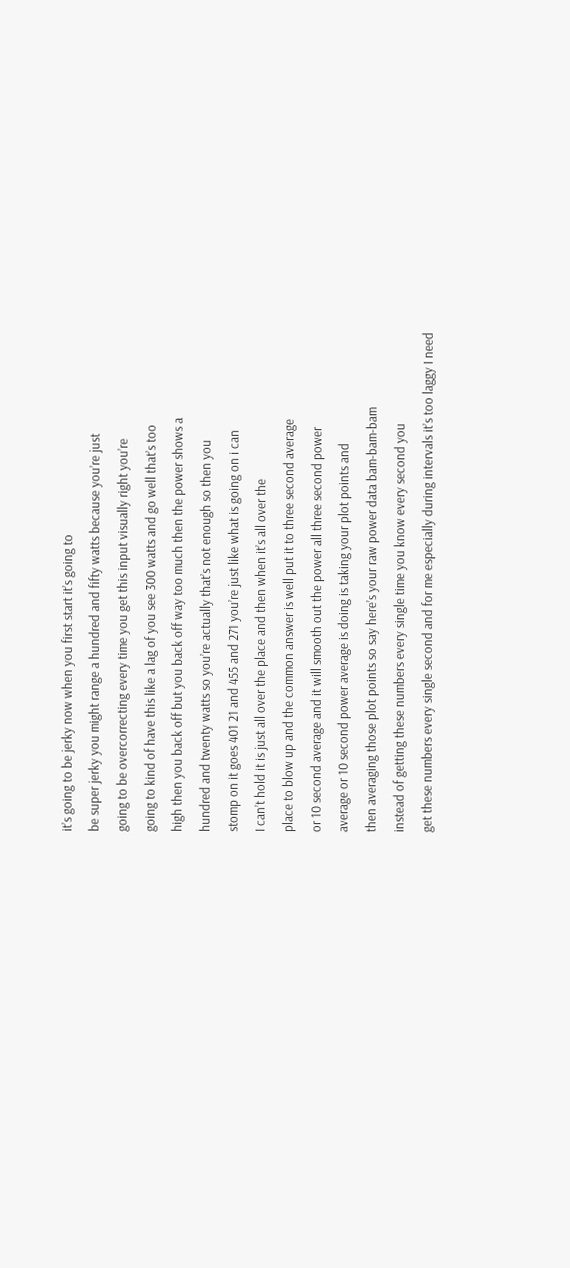it’s going to be jerky now when you first start it’s going to
be super jerky you might range a hundred and fifty watts because you’re just
going to be overcorrecting every time you get this input visually right you’re
going to kind of have this like a lag of you see 300 watts and go well that’s too
high then you back off but you back off way too much then the power shows a
hundred and twenty watts so you’re actually that’s not enough so then you
stomp on it goes 401 21 and 455 and 271 you’re just like what is going on i can
I can’t hold it is just all over the place and then when it’s all over the
place to blow up and the common answer is well put it to three second average
or 10 second average and it will smooth out the power all three second power
average or 10 second power average is doing is taking your plot points and
then averaging those plot points so say here’s your raw power data bam-bam-bam
instead of getting these numbers every single time you know every second you
get these numbers every single second and for me especially during intervals it’s too laggy I need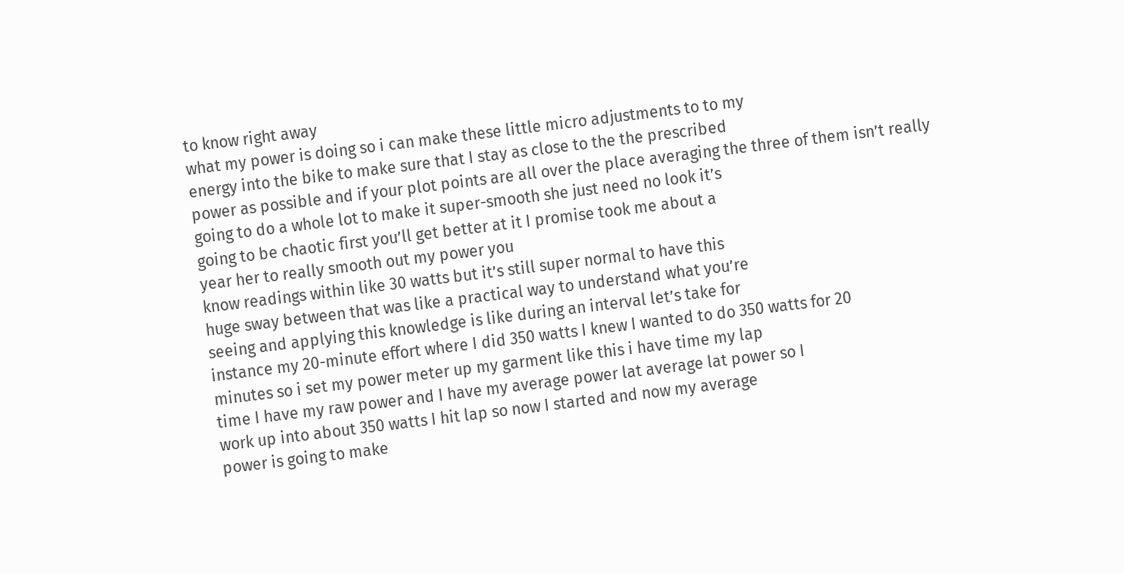to know right away
what my power is doing so i can make these little micro adjustments to to my
energy into the bike to make sure that I stay as close to the the prescribed
power as possible and if your plot points are all over the place averaging the three of them isn’t really
going to do a whole lot to make it super-smooth she just need no look it’s
going to be chaotic first you’ll get better at it I promise took me about a
year her to really smooth out my power you
know readings within like 30 watts but it’s still super normal to have this
huge sway between that was like a practical way to understand what you’re
seeing and applying this knowledge is like during an interval let’s take for
instance my 20-minute effort where I did 350 watts I knew I wanted to do 350 watts for 20
minutes so i set my power meter up my garment like this i have time my lap
time I have my raw power and I have my average power lat average lat power so I
work up into about 350 watts I hit lap so now I started and now my average
power is going to make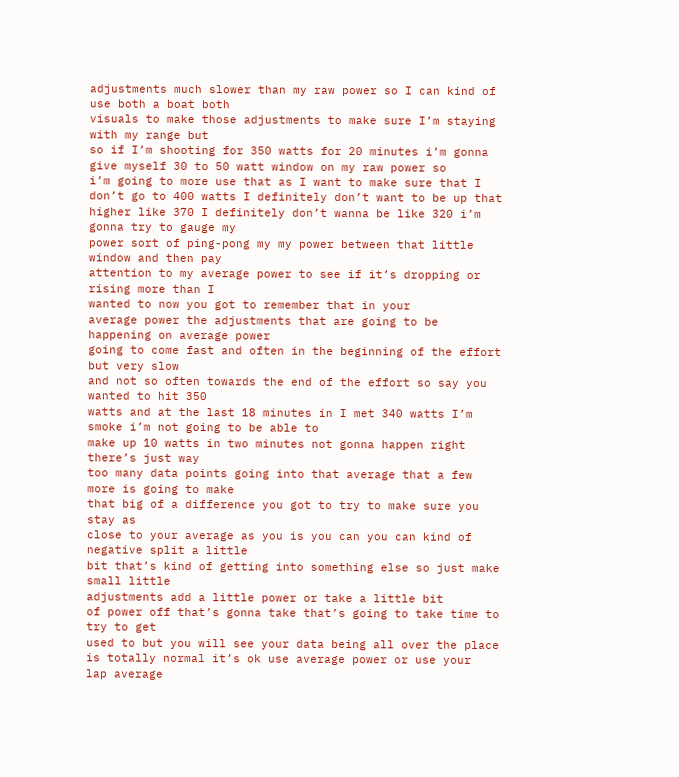adjustments much slower than my raw power so I can kind of use both a boat both
visuals to make those adjustments to make sure I’m staying with my range but
so if I’m shooting for 350 watts for 20 minutes i’m gonna give myself 30 to 50 watt window on my raw power so
i’m going to more use that as I want to make sure that I don’t go to 400 watts I definitely don’t want to be up that
higher like 370 I definitely don’t wanna be like 320 i’m gonna try to gauge my
power sort of ping-pong my my power between that little window and then pay
attention to my average power to see if it’s dropping or rising more than I
wanted to now you got to remember that in your
average power the adjustments that are going to be happening on average power
going to come fast and often in the beginning of the effort but very slow
and not so often towards the end of the effort so say you wanted to hit 350
watts and at the last 18 minutes in I met 340 watts I’m smoke i’m not going to be able to
make up 10 watts in two minutes not gonna happen right there’s just way
too many data points going into that average that a few more is going to make
that big of a difference you got to try to make sure you stay as
close to your average as you is you can you can kind of negative split a little
bit that’s kind of getting into something else so just make small little
adjustments add a little power or take a little bit
of power off that’s gonna take that’s going to take time to try to get
used to but you will see your data being all over the place is totally normal it’s ok use average power or use your
lap average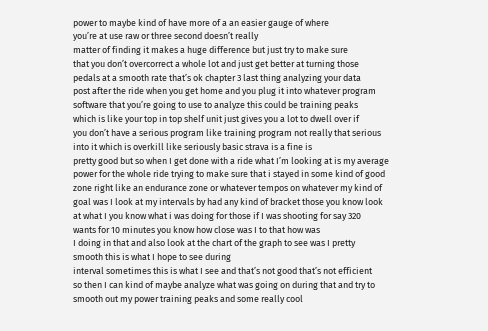power to maybe kind of have more of a an easier gauge of where
you’re at use raw or three second doesn’t really
matter of finding it makes a huge difference but just try to make sure
that you don’t overcorrect a whole lot and just get better at turning those
pedals at a smooth rate that’s ok chapter 3 last thing analyzing your data
post after the ride when you get home and you plug it into whatever program
software that you’re going to use to analyze this could be training peaks
which is like your top in top shelf unit just gives you a lot to dwell over if
you don’t have a serious program like training program not really that serious
into it which is overkill like seriously basic strava is a fine is
pretty good but so when I get done with a ride what I’m looking at is my average
power for the whole ride trying to make sure that i stayed in some kind of good
zone right like an endurance zone or whatever tempos on whatever my kind of
goal was I look at my intervals by had any kind of bracket those you know look
at what I you know what i was doing for those if I was shooting for say 320
wants for 10 minutes you know how close was I to that how was
I doing in that and also look at the chart of the graph to see was I pretty
smooth this is what I hope to see during
interval sometimes this is what I see and that’s not good that’s not efficient
so then I can kind of maybe analyze what was going on during that and try to
smooth out my power training peaks and some really cool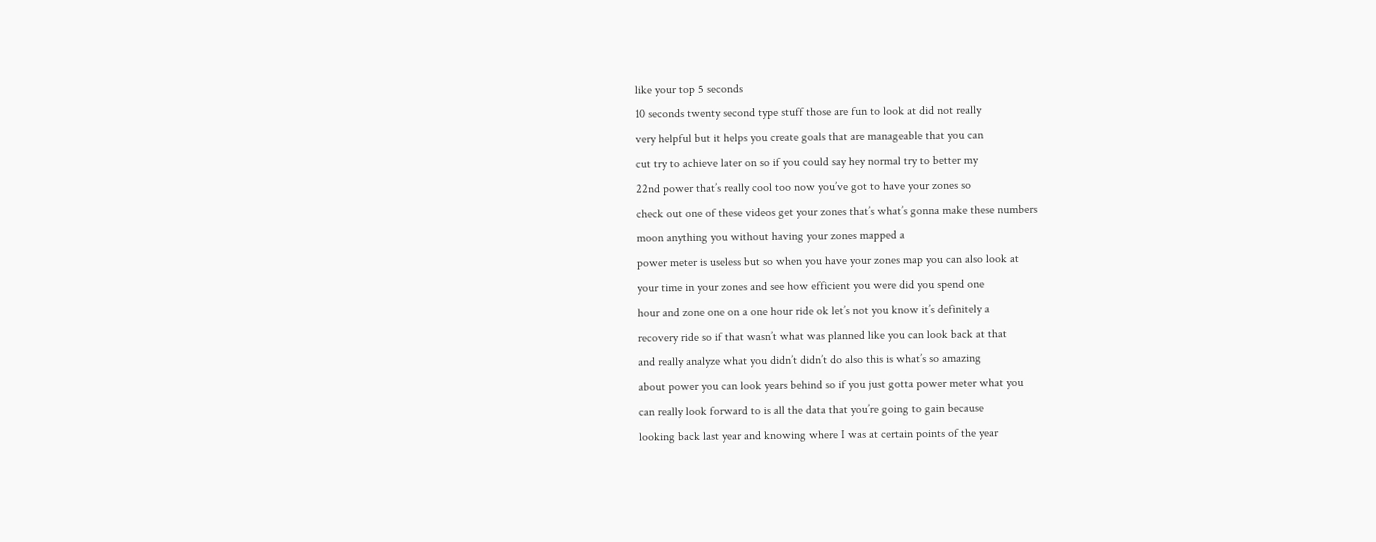like your top 5 seconds
10 seconds twenty second type stuff those are fun to look at did not really
very helpful but it helps you create goals that are manageable that you can
cut try to achieve later on so if you could say hey normal try to better my
22nd power that’s really cool too now you’ve got to have your zones so
check out one of these videos get your zones that’s what’s gonna make these numbers
moon anything you without having your zones mapped a
power meter is useless but so when you have your zones map you can also look at
your time in your zones and see how efficient you were did you spend one
hour and zone one on a one hour ride ok let’s not you know it’s definitely a
recovery ride so if that wasn’t what was planned like you can look back at that
and really analyze what you didn’t didn’t do also this is what’s so amazing
about power you can look years behind so if you just gotta power meter what you
can really look forward to is all the data that you’re going to gain because
looking back last year and knowing where I was at certain points of the year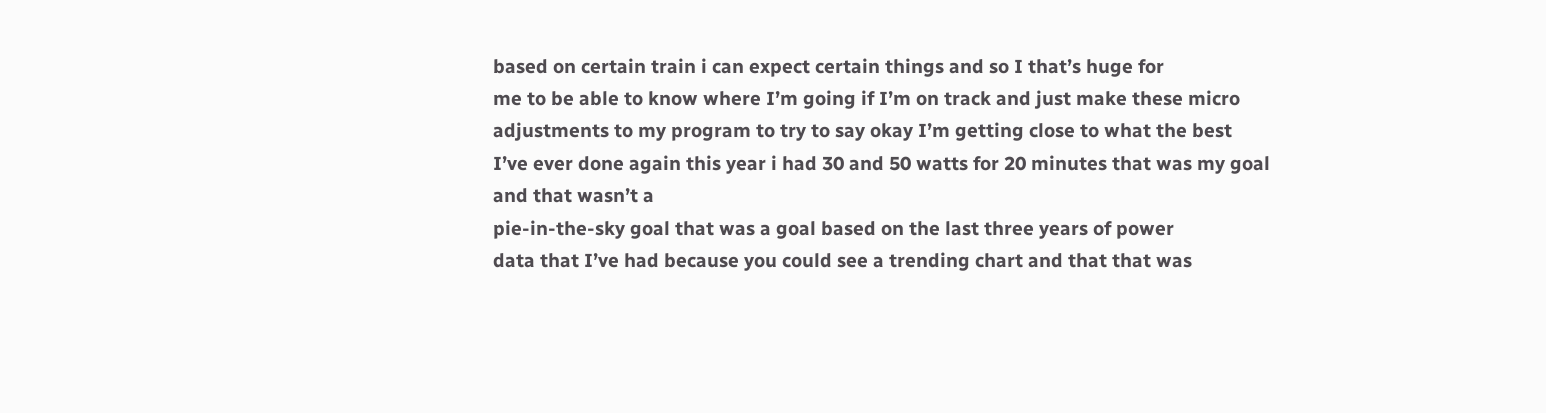based on certain train i can expect certain things and so I that’s huge for
me to be able to know where I’m going if I’m on track and just make these micro
adjustments to my program to try to say okay I’m getting close to what the best
I’ve ever done again this year i had 30 and 50 watts for 20 minutes that was my goal and that wasn’t a
pie-in-the-sky goal that was a goal based on the last three years of power
data that I’ve had because you could see a trending chart and that that was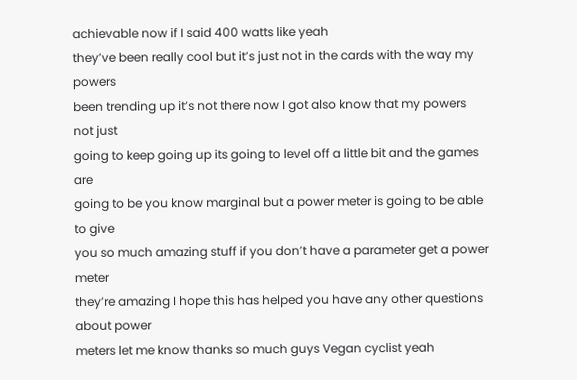achievable now if I said 400 watts like yeah
they’ve been really cool but it’s just not in the cards with the way my powers
been trending up it’s not there now I got also know that my powers not just
going to keep going up its going to level off a little bit and the games are
going to be you know marginal but a power meter is going to be able to give
you so much amazing stuff if you don’t have a parameter get a power meter
they’re amazing I hope this has helped you have any other questions about power
meters let me know thanks so much guys Vegan cyclist yeah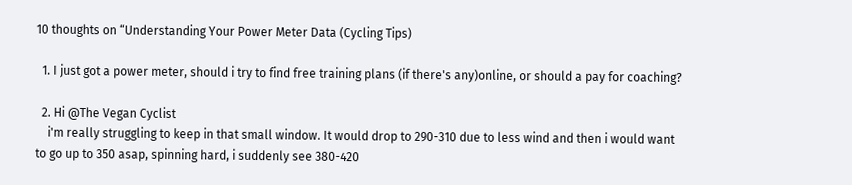10 thoughts on “Understanding Your Power Meter Data (Cycling Tips)

  1. I just got a power meter, should i try to find free training plans (if there's any)online, or should a pay for coaching?

  2. Hi @The Vegan Cyclist
    i'm really struggling to keep in that small window. It would drop to 290-310 due to less wind and then i would want to go up to 350 asap, spinning hard, i suddenly see 380-420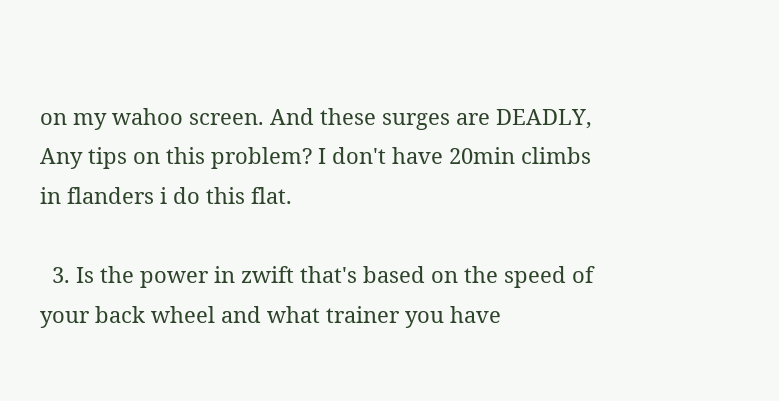on my wahoo screen. And these surges are DEADLY, Any tips on this problem? I don't have 20min climbs in flanders i do this flat.

  3. Is the power in zwift that's based on the speed of your back wheel and what trainer you have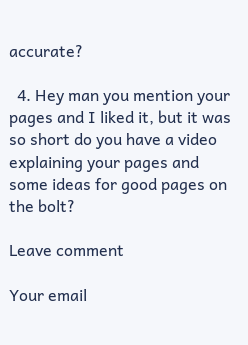accurate?

  4. Hey man you mention your pages and I liked it, but it was so short do you have a video explaining your pages and some ideas for good pages on the bolt?

Leave comment

Your email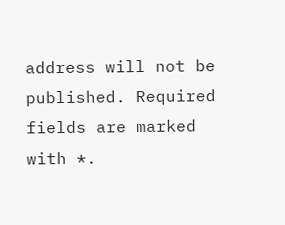address will not be published. Required fields are marked with *.